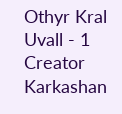Othyr Kral Uvall - 1
Creator Karkashan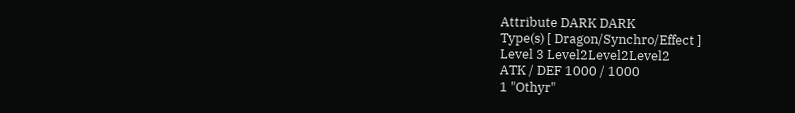Attribute DARK DARK
Type(s) [ Dragon/Synchro/Effect ]
Level 3 Level2Level2Level2
ATK / DEF 1000 / 1000
1 "Othyr"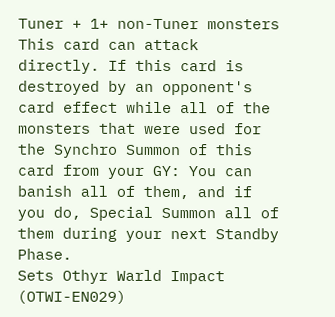Tuner + 1+ non-Tuner monsters
This card can attack directly. If this card is destroyed by an opponent's card effect while all of the monsters that were used for the Synchro Summon of this card from your GY: You can banish all of them, and if you do, Special Summon all of them during your next Standby Phase.
Sets Othyr Warld Impact (OTWI-EN029)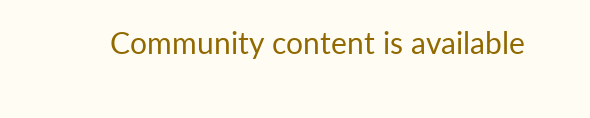Community content is available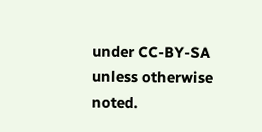under CC-BY-SA unless otherwise noted.